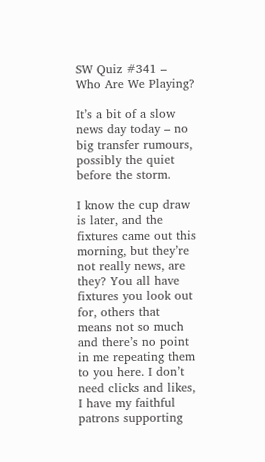SW Quiz #341 – Who Are We Playing?

It’s a bit of a slow news day today – no big transfer rumours, possibly the quiet before the storm.

I know the cup draw is later, and the fixtures came out this morning, but they’re not really news, are they? You all have fixtures you look out for, others that means not so much and there’s no point in me repeating them to you here. I don’t need clicks and likes, I have my faithful patrons supporting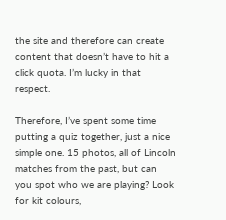the site and therefore can create content that doesn’t have to hit a click quota. I’m lucky in that respect.

Therefore, I’ve spent some time putting a quiz together, just a nice simple one. 15 photos, all of Lincoln matches from the past, but can you spot who we are playing? Look for kit colours,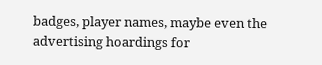badges, player names, maybe even the advertising hoardings for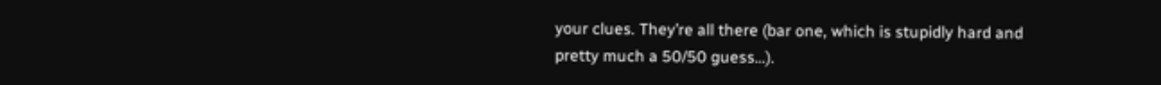your clues. They’re all there (bar one, which is stupidly hard and pretty much a 50/50 guess…).